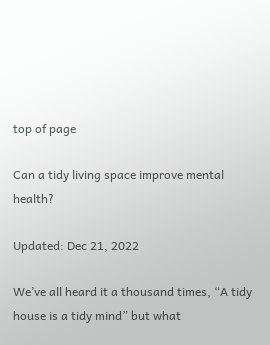top of page

Can a tidy living space improve mental health?

Updated: Dec 21, 2022

We’ve all heard it a thousand times, “A tidy house is a tidy mind” but what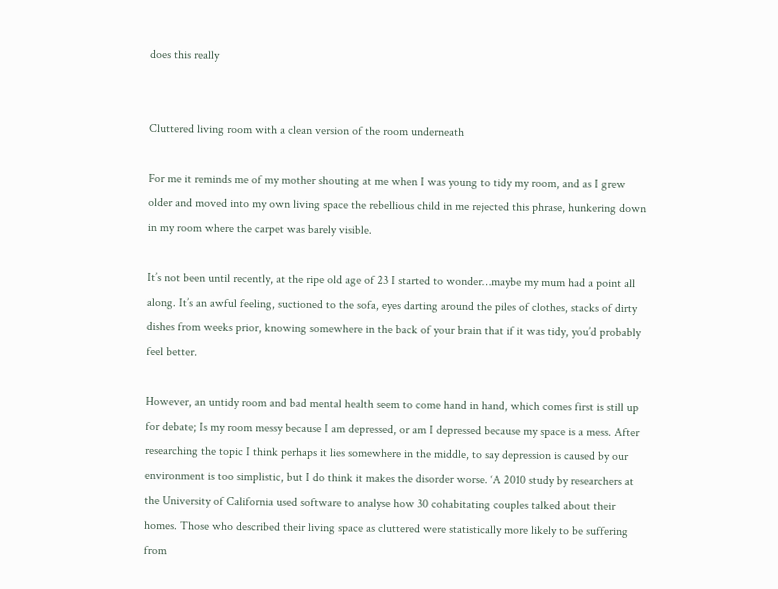does this really


Cluttered living room with a clean version of the room underneath

For me it reminds me of my mother shouting at me when I was young to tidy my room, and as I grew older and moved into my own living space the rebellious child in me rejected this phrase, hunkering down in my room where the carpet was barely visible.

It’s not been until recently, at the ripe old age of 23 I started to wonder…maybe my mum had a point all along. It’s an awful feeling, suctioned to the sofa, eyes darting around the piles of clothes, stacks of dirty dishes from weeks prior, knowing somewhere in the back of your brain that if it was tidy, you’d probably feel better.

However, an untidy room and bad mental health seem to come hand in hand, which comes first is still up for debate; Is my room messy because I am depressed, or am I depressed because my space is a mess. After researching the topic I think perhaps it lies somewhere in the middle, to say depression is caused by our environment is too simplistic, but I do think it makes the disorder worse. ‘A 2010 study by researchers at the University of California used software to analyse how 30 cohabitating couples talked about their homes. Those who described their living space as cluttered were statistically more likely to be suffering from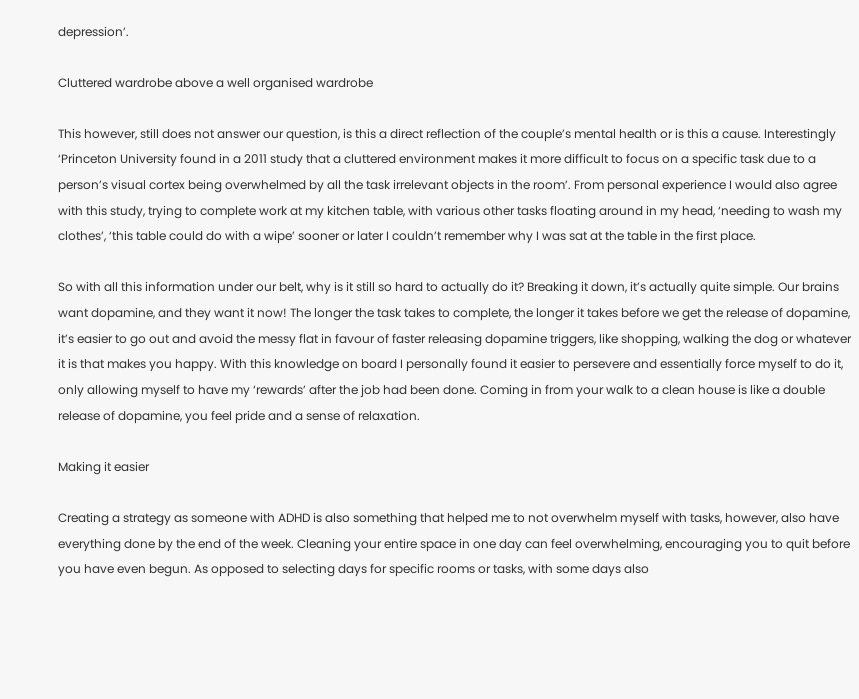depression’.

Cluttered wardrobe above a well organised wardrobe

This however, still does not answer our question, is this a direct reflection of the couple’s mental health or is this a cause. Interestingly ‘Princeton University found in a 2011 study that a cluttered environment makes it more difficult to focus on a specific task due to a person’s visual cortex being overwhelmed by all the task irrelevant objects in the room’. From personal experience I would also agree with this study, trying to complete work at my kitchen table, with various other tasks floating around in my head, ‘needing to wash my clothes’, ‘this table could do with a wipe’ sooner or later I couldn’t remember why I was sat at the table in the first place.

So with all this information under our belt, why is it still so hard to actually do it? Breaking it down, it’s actually quite simple. Our brains want dopamine, and they want it now! The longer the task takes to complete, the longer it takes before we get the release of dopamine, it’s easier to go out and avoid the messy flat in favour of faster releasing dopamine triggers, like shopping, walking the dog or whatever it is that makes you happy. With this knowledge on board I personally found it easier to persevere and essentially force myself to do it, only allowing myself to have my ‘rewards’ after the job had been done. Coming in from your walk to a clean house is like a double release of dopamine, you feel pride and a sense of relaxation.

Making it easier

Creating a strategy as someone with ADHD is also something that helped me to not overwhelm myself with tasks, however, also have everything done by the end of the week. Cleaning your entire space in one day can feel overwhelming, encouraging you to quit before you have even begun. As opposed to selecting days for specific rooms or tasks, with some days also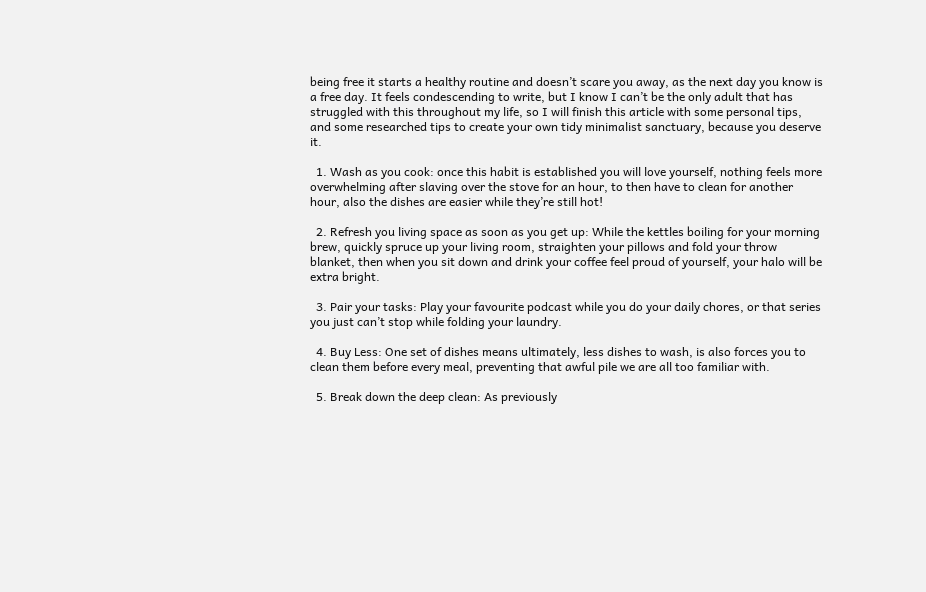being free it starts a healthy routine and doesn’t scare you away, as the next day you know is a free day. It feels condescending to write, but I know I can’t be the only adult that has struggled with this throughout my life, so I will finish this article with some personal tips, and some researched tips to create your own tidy minimalist sanctuary, because you deserve it.

  1. Wash as you cook: once this habit is established you will love yourself, nothing feels more overwhelming after slaving over the stove for an hour, to then have to clean for another hour, also the dishes are easier while they’re still hot!

  2. Refresh you living space as soon as you get up: While the kettles boiling for your morning brew, quickly spruce up your living room, straighten your pillows and fold your throw blanket, then when you sit down and drink your coffee feel proud of yourself, your halo will be extra bright.

  3. Pair your tasks: Play your favourite podcast while you do your daily chores, or that series you just can’t stop while folding your laundry.

  4. Buy Less: One set of dishes means ultimately, less dishes to wash, is also forces you to clean them before every meal, preventing that awful pile we are all too familiar with.

  5. Break down the deep clean: As previously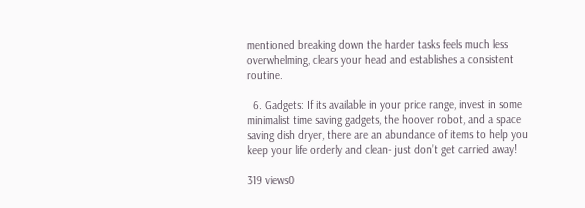mentioned breaking down the harder tasks feels much less overwhelming, clears your head and establishes a consistent routine.

  6. Gadgets: If its available in your price range, invest in some minimalist time saving gadgets, the hoover robot, and a space saving dish dryer, there are an abundance of items to help you keep your life orderly and clean- just don’t get carried away!

319 views0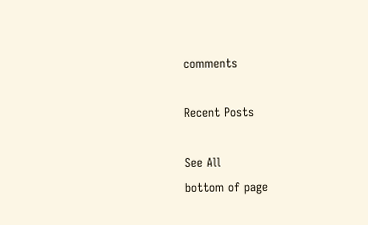comments

Recent Posts

See All
bottom of page